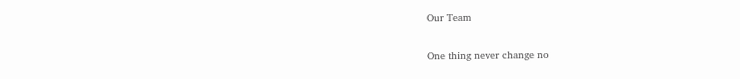Our Team

One thing never change no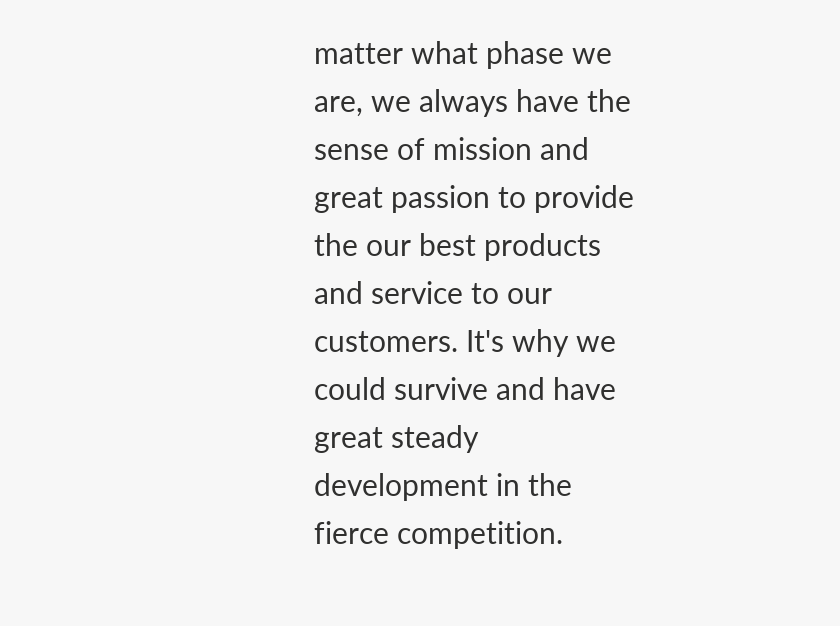matter what phase we are, we always have the sense of mission and great passion to provide the our best products and service to our customers. It's why we could survive and have great steady development in the fierce competition.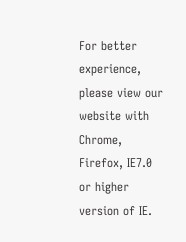For better experience, please view our website with Chrome, Firefox, IE7.0 or higher version of IE.